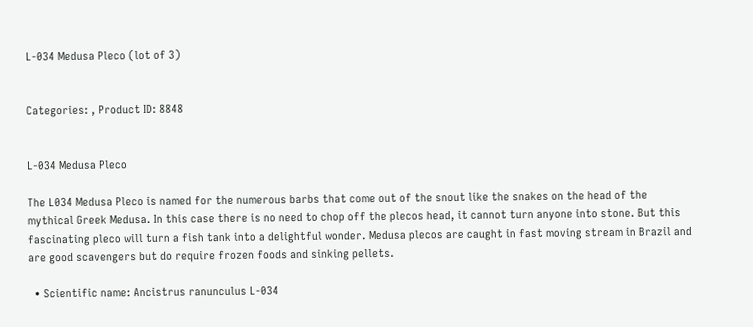L-034 Medusa Pleco (lot of 3)


Categories: , Product ID: 8848


L-034 Medusa Pleco

The L034 Medusa Pleco is named for the numerous barbs that come out of the snout like the snakes on the head of the mythical Greek Medusa. In this case there is no need to chop off the plecos head, it cannot turn anyone into stone. But this fascinating pleco will turn a fish tank into a delightful wonder. Medusa plecos are caught in fast moving stream in Brazil and are good scavengers but do require frozen foods and sinking pellets.

  • Scientific name: Ancistrus ranunculus L-034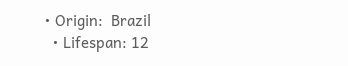• Origin:  Brazil
  • Lifespan: 12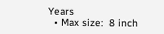Years
  • Max size:  8 inch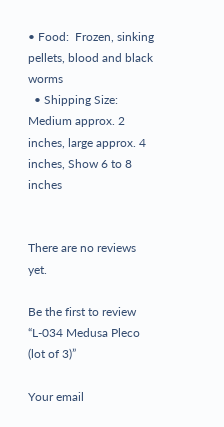• Food:  Frozen, sinking pellets, blood and black worms
  • Shipping Size:  Medium approx. 2 inches, large approx. 4 inches, Show 6 to 8  inches


There are no reviews yet.

Be the first to review “L-034 Medusa Pleco (lot of 3)”

Your email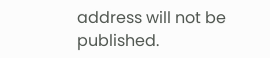address will not be published.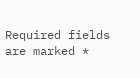Required fields are marked *